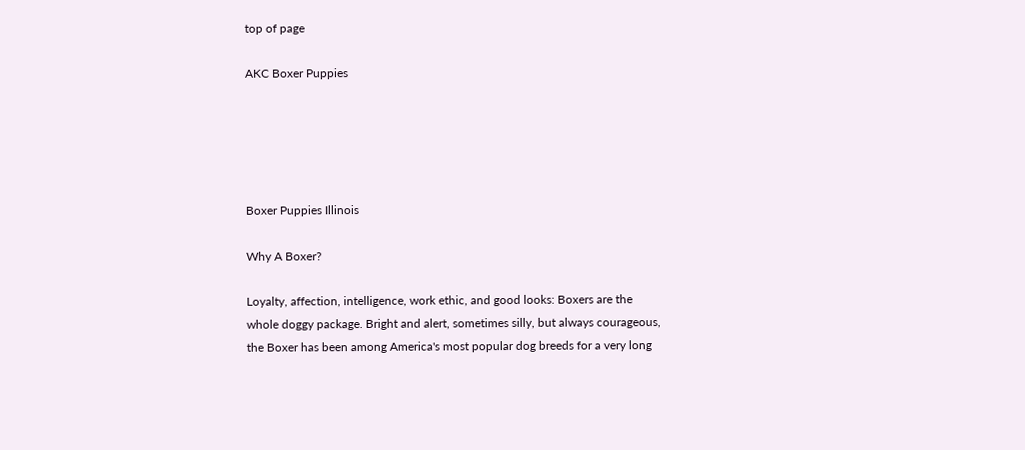top of page

AKC Boxer Puppies





Boxer Puppies Illinois

Why A Boxer?

Loyalty, affection, intelligence, work ethic, and good looks: Boxers are the whole doggy package. Bright and alert, sometimes silly, but always courageous, the Boxer has been among America's most popular dog breeds for a very long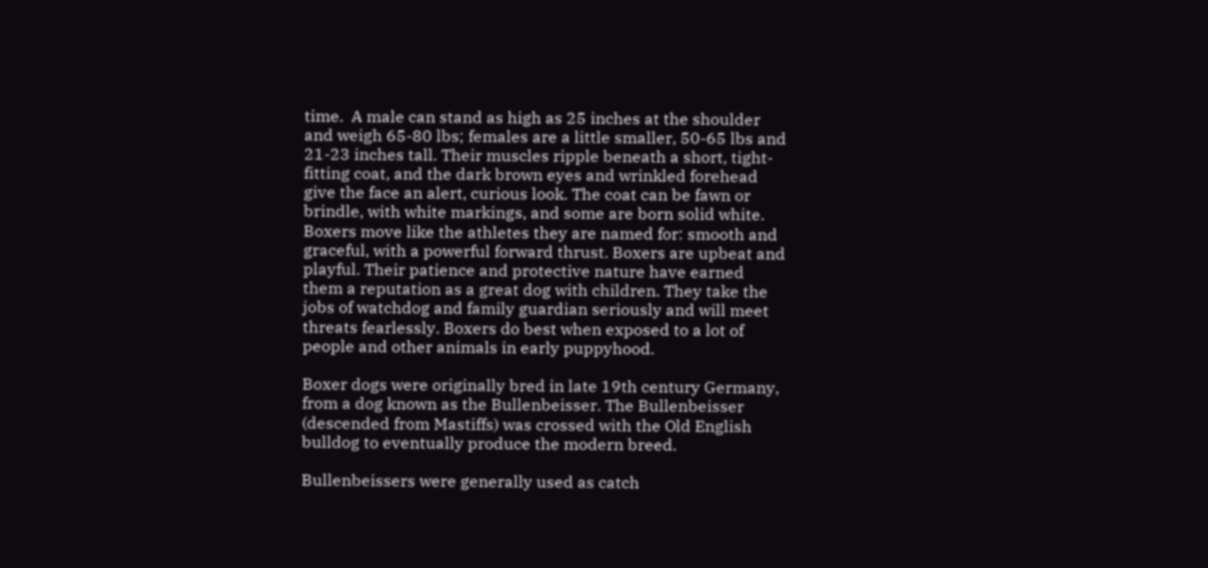time.  A male can stand as high as 25 inches at the shoulder and weigh 65-80 lbs; females are a little smaller, 50-65 lbs and 21-23 inches tall. Their muscles ripple beneath a short, tight-fitting coat, and the dark brown eyes and wrinkled forehead give the face an alert, curious look. The coat can be fawn or brindle, with white markings, and some are born solid white. Boxers move like the athletes they are named for: smooth and graceful, with a powerful forward thrust. Boxers are upbeat and playful. Their patience and protective nature have earned them a reputation as a great dog with children. They take the jobs of watchdog and family guardian seriously and will meet threats fearlessly. Boxers do best when exposed to a lot of people and other animals in early puppyhood.

Boxer dogs were originally bred in late 19th century Germany, from a dog known as the Bullenbeisser. The Bullenbeisser (descended from Mastiffs) was crossed with the Old English bulldog to eventually produce the modern breed.

Bullenbeissers were generally used as catch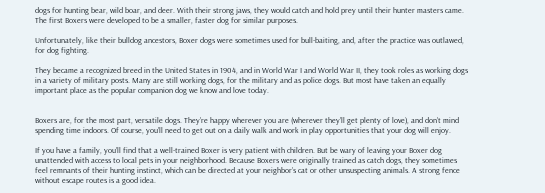dogs for hunting bear, wild boar, and deer. With their strong jaws, they would catch and hold prey until their hunter masters came. The first Boxers were developed to be a smaller, faster dog for similar purposes.

Unfortunately, like their bulldog ancestors, Boxer dogs were sometimes used for bull-baiting, and, after the practice was outlawed, for dog fighting.

They became a recognized breed in the United States in 1904, and in World War I and World War II, they took roles as working dogs in a variety of military posts. Many are still working dogs, for the military and as police dogs. But most have taken an equally important place as the popular companion dog we know and love today.


Boxers are, for the most part, versatile dogs. They’re happy wherever you are (wherever they’ll get plenty of love), and don’t mind spending time indoors. Of course, you’ll need to get out on a daily walk and work in play opportunities that your dog will enjoy.

If you have a family, you’ll find that a well-trained Boxer is very patient with children. But be wary of leaving your Boxer dog unattended with access to local pets in your neighborhood. Because Boxers were originally trained as catch dogs, they sometimes feel remnants of their hunting instinct, which can be directed at your neighbor’s cat or other unsuspecting animals. A strong fence without escape routes is a good idea.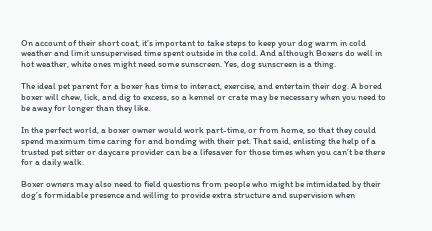On account of their short coat, it’s important to take steps to keep your dog warm in cold weather and limit unsupervised time spent outside in the cold. And although Boxers do well in hot weather, white ones might need some sunscreen. Yes, dog sunscreen is a thing.

The ideal pet parent for a boxer has time to interact, exercise, and entertain their dog. A bored boxer will chew, lick, and dig to excess, so a kennel or crate may be necessary when you need to be away for longer than they like.

In the perfect world, a boxer owner would work part-time, or from home, so that they could spend maximum time caring for and bonding with their pet. That said, enlisting the help of a trusted pet sitter or daycare provider can be a lifesaver for those times when you can’t be there for a daily walk.

Boxer owners may also need to field questions from people who might be intimidated by their dog’s formidable presence and willing to provide extra structure and supervision when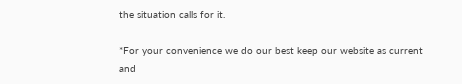the situation calls for it.

*For your convenience we do our best keep our website as current and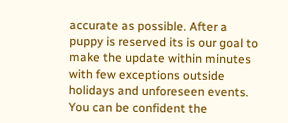accurate as possible. After a puppy is reserved its is our goal to make the update within minutes with few exceptions outside holidays and unforeseen events. You can be confident the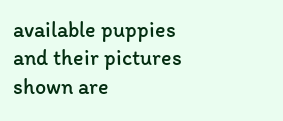available puppies and their pictures shown are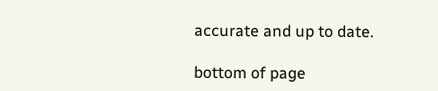accurate and up to date.

bottom of page